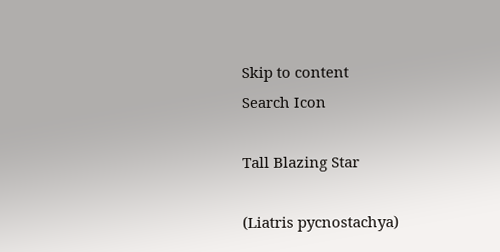Skip to content
Search Icon

Tall Blazing Star

(Liatris pycnostachya)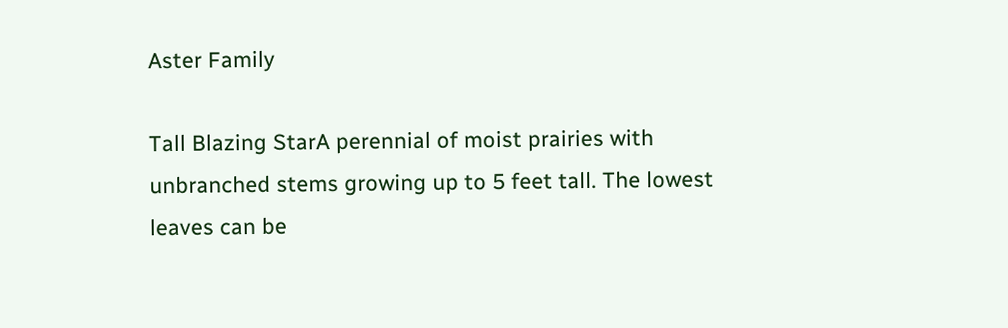Aster Family

Tall Blazing StarA perennial of moist prairies with unbranched stems growing up to 5 feet tall. The lowest leaves can be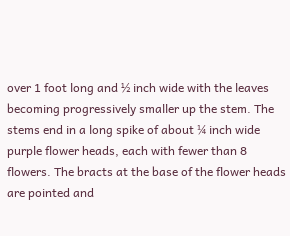over 1 foot long and ½ inch wide with the leaves becoming progressively smaller up the stem. The stems end in a long spike of about ¼ inch wide purple flower heads, each with fewer than 8 flowers. The bracts at the base of the flower heads are pointed and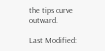the tips curve outward.

Last Modified: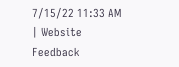7/15/22 11:33 AM | Website Feedback